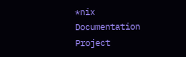*nix Documentation Project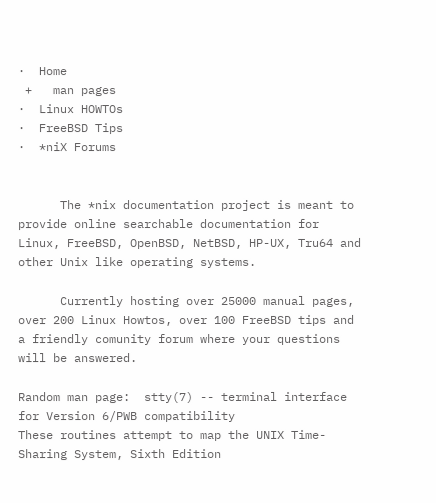·  Home
 +   man pages
·  Linux HOWTOs
·  FreeBSD Tips
·  *niX Forums


      The *nix documentation project is meant to provide online searchable documentation for Linux, FreeBSD, OpenBSD, NetBSD, HP-UX, Tru64 and other Unix like operating systems.

      Currently hosting over 25000 manual pages, over 200 Linux Howtos, over 100 FreeBSD tips and a friendly comunity forum where your questions will be answered.

Random man page:  stty(7) -- terminal interface for Version 6/PWB compatibility
These routines attempt to map the UNIX Time-Sharing System, Sixth Edition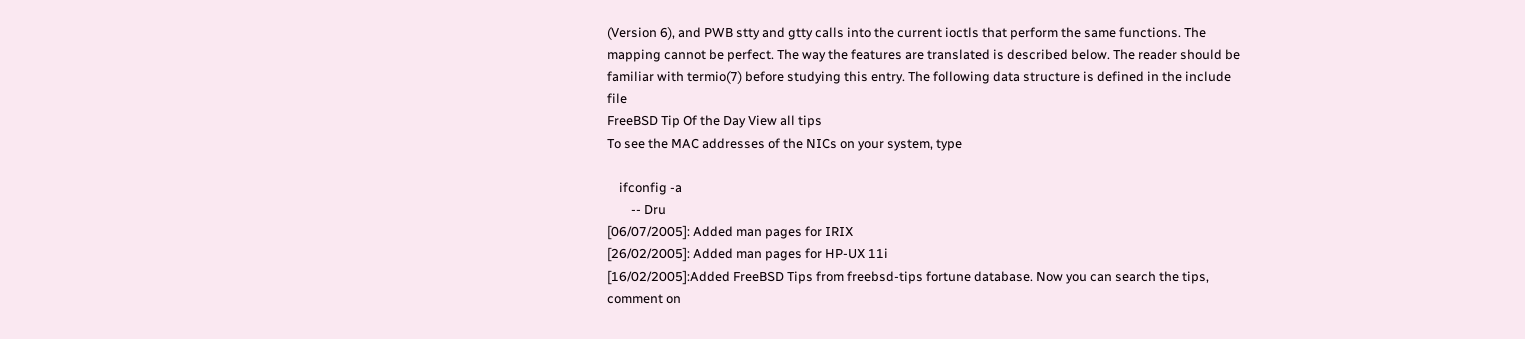(Version 6), and PWB stty and gtty calls into the current ioctls that perform the same functions. The mapping cannot be perfect. The way the features are translated is described below. The reader should be familiar with termio(7) before studying this entry. The following data structure is defined in the include file
FreeBSD Tip Of the Day View all tips
To see the MAC addresses of the NICs on your system, type

    ifconfig -a
        -- Dru
[06/07/2005]: Added man pages for IRIX
[26/02/2005]: Added man pages for HP-UX 11i
[16/02/2005]:Added FreeBSD Tips from freebsd-tips fortune database. Now you can search the tips, comment on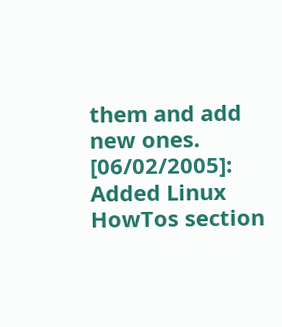them and add new ones.
[06/02/2005]: Added Linux HowTos section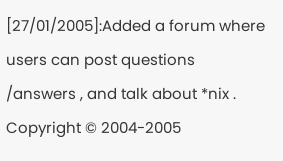[27/01/2005]:Added a forum where users can post questions /answers , and talk about *nix .
Copyright © 2004-2005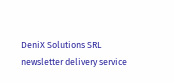DeniX Solutions SRL
newsletter delivery service